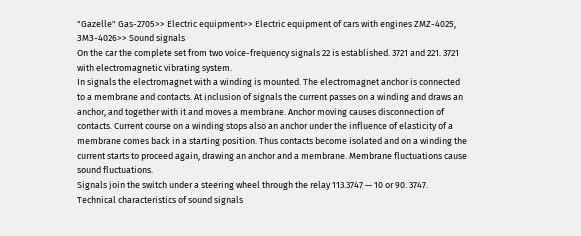"Gazelle" Gas-2705>> Electric equipment>> Electric equipment of cars with engines ZMZ-4025, ЗМЗ-4026>> Sound signals
On the car the complete set from two voice-frequency signals 22 is established. 3721 and 221. 3721 with electromagnetic vibrating system.
In signals the electromagnet with a winding is mounted. The electromagnet anchor is connected to a membrane and contacts. At inclusion of signals the current passes on a winding and draws an anchor, and together with it and moves a membrane. Anchor moving causes disconnection of contacts. Current course on a winding stops also an anchor under the influence of elasticity of a membrane comes back in a starting position. Thus contacts become isolated and on a winding the current starts to proceed again, drawing an anchor and a membrane. Membrane fluctuations cause sound fluctuations.
Signals join the switch under a steering wheel through the relay 113.3747 — 10 or 90. 3747.
Technical characteristics of sound signals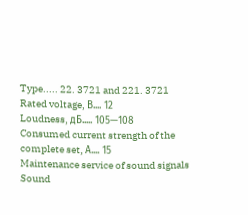Type..... 22. 3721 and 221. 3721
Rated voltage, В.... 12
Loudness, дБ..... 105—108
Consumed current strength of the complete set, А.... 15
Maintenance service of sound signals
Sound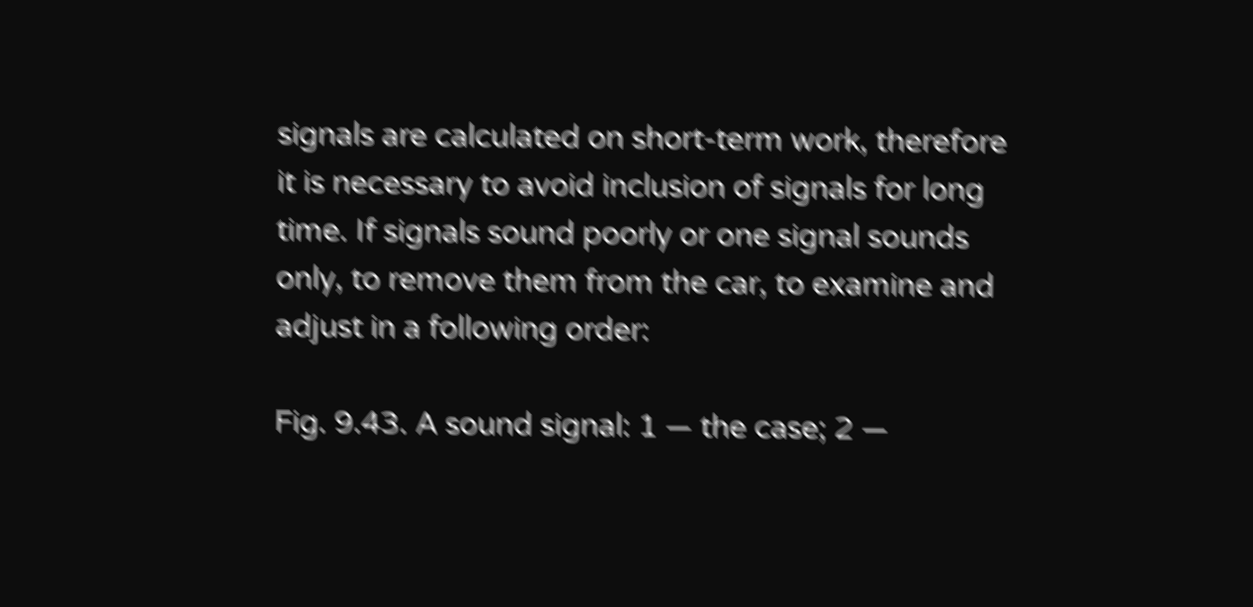signals are calculated on short-term work, therefore it is necessary to avoid inclusion of signals for long time. If signals sound poorly or one signal sounds only, to remove them from the car, to examine and adjust in a following order:

Fig. 9.43. A sound signal: 1 — the case; 2 —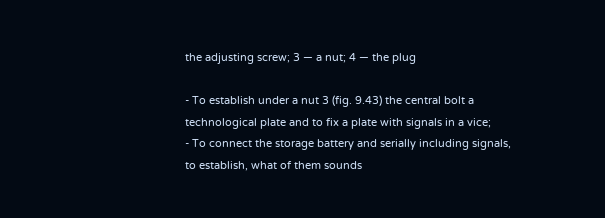the adjusting screw; 3 — a nut; 4 — the plug

- To establish under a nut 3 (fig. 9.43) the central bolt a technological plate and to fix a plate with signals in a vice;
- To connect the storage battery and serially including signals, to establish, what of them sounds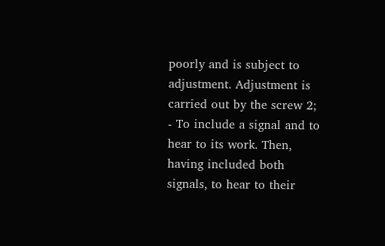poorly and is subject to adjustment. Adjustment is carried out by the screw 2;
- To include a signal and to hear to its work. Then, having included both signals, to hear to their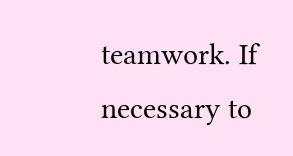teamwork. If necessary to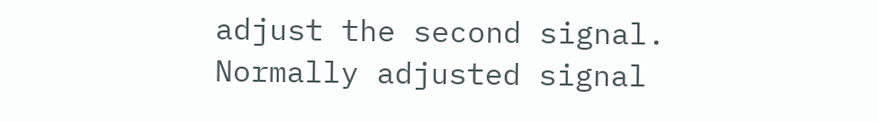adjust the second signal. Normally adjusted signal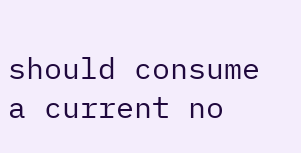should consume a current no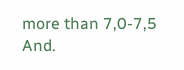more than 7,0-7,5 And.